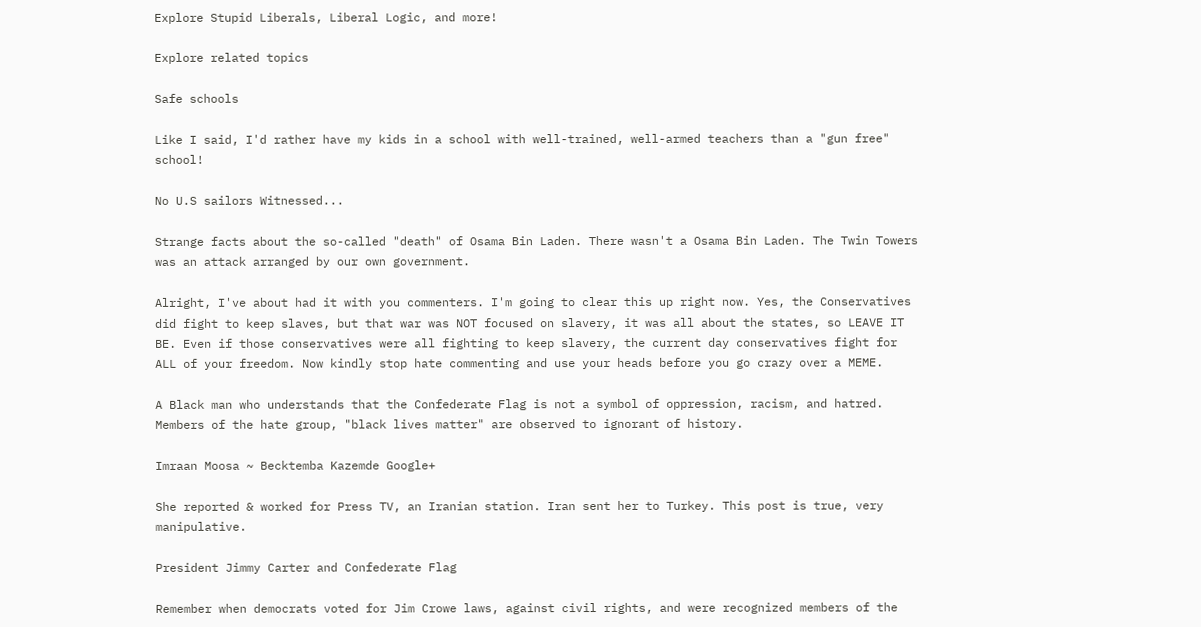Explore Stupid Liberals, Liberal Logic, and more!

Explore related topics

Safe schools

Like I said, I'd rather have my kids in a school with well-trained, well-armed teachers than a "gun free" school!

No U.S sailors Witnessed...

Strange facts about the so-called "death" of Osama Bin Laden. There wasn't a Osama Bin Laden. The Twin Towers was an attack arranged by our own government.

Alright, I've about had it with you commenters. I'm going to clear this up right now. Yes, the Conservatives did fight to keep slaves, but that war was NOT focused on slavery, it was all about the states, so LEAVE IT BE. Even if those conservatives were all fighting to keep slavery, the current day conservatives fight for ALL of your freedom. Now kindly stop hate commenting and use your heads before you go crazy over a MEME.

A Black man who understands that the Confederate Flag is not a symbol of oppression, racism, and hatred. Members of the hate group, "black lives matter" are observed to ignorant of history.

Imraan Moosa ~ Becktemba Kazemde Google+

She reported & worked for Press TV, an Iranian station. Iran sent her to Turkey. This post is true, very manipulative.

President Jimmy Carter and Confederate Flag

Remember when democrats voted for Jim Crowe laws, against civil rights, and were recognized members of the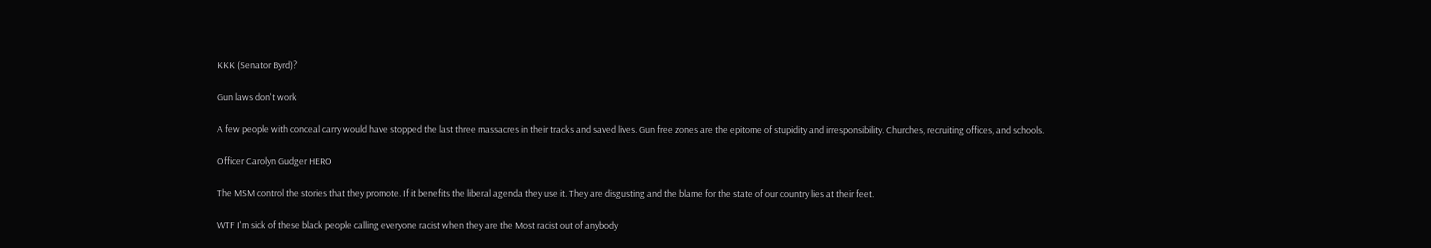KKK (Senator Byrd)?

Gun laws don't work

A few people with conceal carry would have stopped the last three massacres in their tracks and saved lives. Gun free zones are the epitome of stupidity and irresponsibility. Churches, recruiting offices, and schools.

Officer Carolyn Gudger HERO

The MSM control the stories that they promote. If it benefits the liberal agenda they use it. They are disgusting and the blame for the state of our country lies at their feet.

WTF I'm sick of these black people calling everyone racist when they are the Most racist out of anybody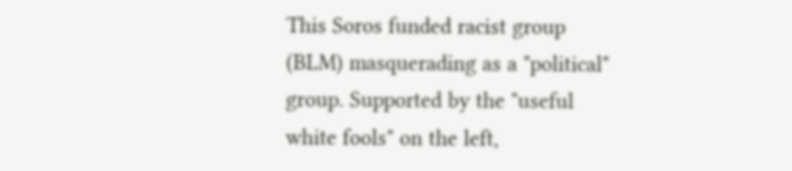This Soros funded racist group (BLM) masquerading as a "political" group. Supported by the "useful white fools" on the left,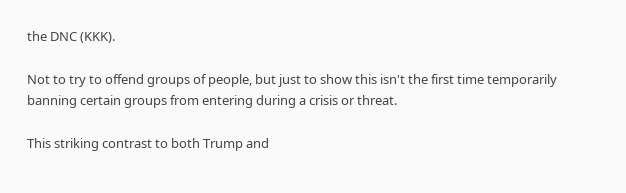the DNC (KKK).

Not to try to offend groups of people, but just to show this isn't the first time temporarily banning certain groups from entering during a crisis or threat.

This striking contrast to both Trump and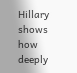Hillary shows how deeply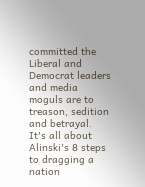committed the Liberal and Democrat leaders and media moguls are to treason, sedition and betrayal. It's all about Alinski's 8 steps to dragging a nation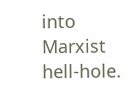into Marxist hell-hole.